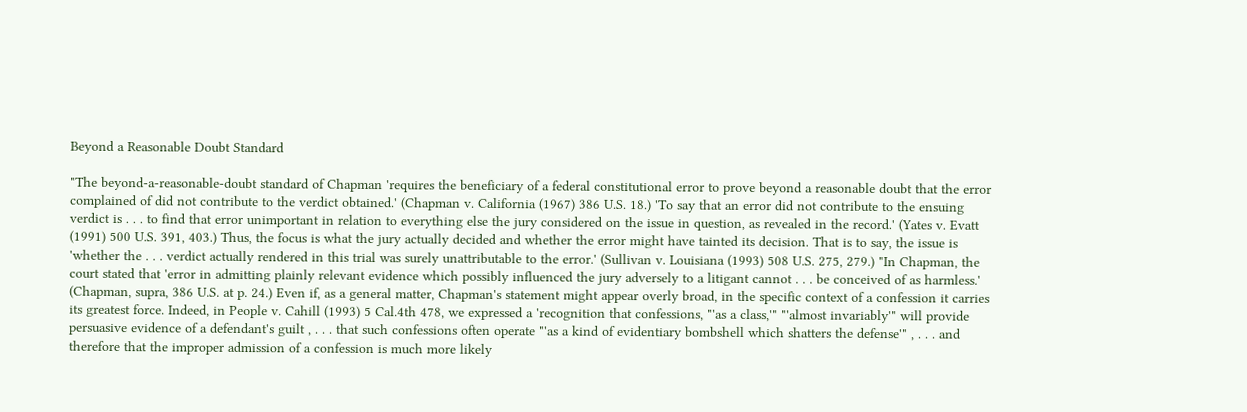Beyond a Reasonable Doubt Standard

"The beyond-a-reasonable-doubt standard of Chapman 'requires the beneficiary of a federal constitutional error to prove beyond a reasonable doubt that the error complained of did not contribute to the verdict obtained.' (Chapman v. California (1967) 386 U.S. 18.) 'To say that an error did not contribute to the ensuing verdict is . . . to find that error unimportant in relation to everything else the jury considered on the issue in question, as revealed in the record.' (Yates v. Evatt (1991) 500 U.S. 391, 403.) Thus, the focus is what the jury actually decided and whether the error might have tainted its decision. That is to say, the issue is 'whether the . . . verdict actually rendered in this trial was surely unattributable to the error.' (Sullivan v. Louisiana (1993) 508 U.S. 275, 279.) "In Chapman, the court stated that 'error in admitting plainly relevant evidence which possibly influenced the jury adversely to a litigant cannot . . . be conceived of as harmless.' (Chapman, supra, 386 U.S. at p. 24.) Even if, as a general matter, Chapman's statement might appear overly broad, in the specific context of a confession it carries its greatest force. Indeed, in People v. Cahill (1993) 5 Cal.4th 478, we expressed a 'recognition that confessions, "'as a class,'" "'almost invariably'" will provide persuasive evidence of a defendant's guilt , . . . that such confessions often operate "'as a kind of evidentiary bombshell which shatters the defense'" , . . . and therefore that the improper admission of a confession is much more likely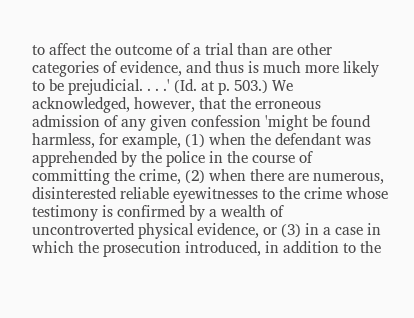to affect the outcome of a trial than are other categories of evidence, and thus is much more likely to be prejudicial. . . .' (Id. at p. 503.) We acknowledged, however, that the erroneous admission of any given confession 'might be found harmless, for example, (1) when the defendant was apprehended by the police in the course of committing the crime, (2) when there are numerous, disinterested reliable eyewitnesses to the crime whose testimony is confirmed by a wealth of uncontroverted physical evidence, or (3) in a case in which the prosecution introduced, in addition to the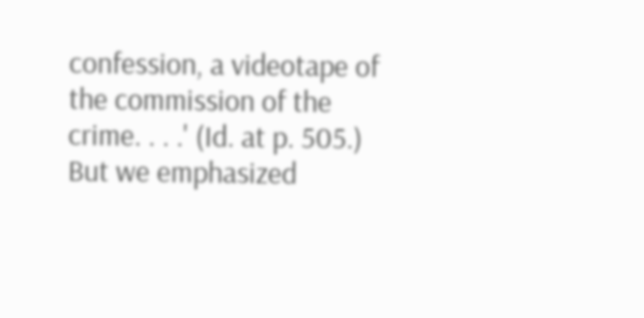confession, a videotape of the commission of the crime. . . .' (Id. at p. 505.) But we emphasized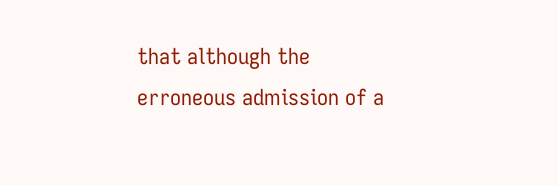that although the erroneous admission of a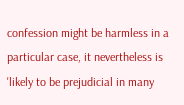confession might be harmless in a particular case, it nevertheless is 'likely to be prejudicial in many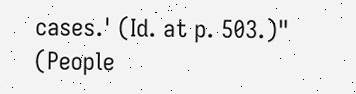cases.' (Id. at p. 503.)" (People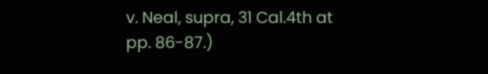v. Neal, supra, 31 Cal.4th at pp. 86-87.)